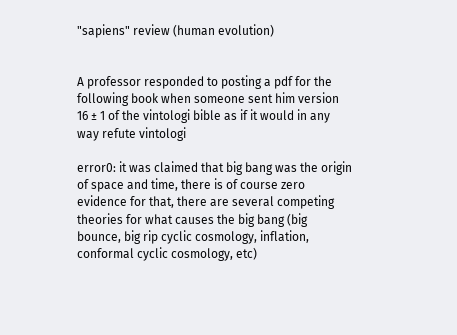"sapiens" review (human evolution)


A professor responded to posting a pdf for the following book when someone sent him version 16 ± 1 of the vintologi bible as if it would in any way refute vintologi

error0: it was claimed that big bang was the origin of space and time, there is of course zero evidence for that, there are several competing theories for what causes the big bang (big bounce, big rip cyclic cosmology, inflation, conformal cyclic cosmology, etc)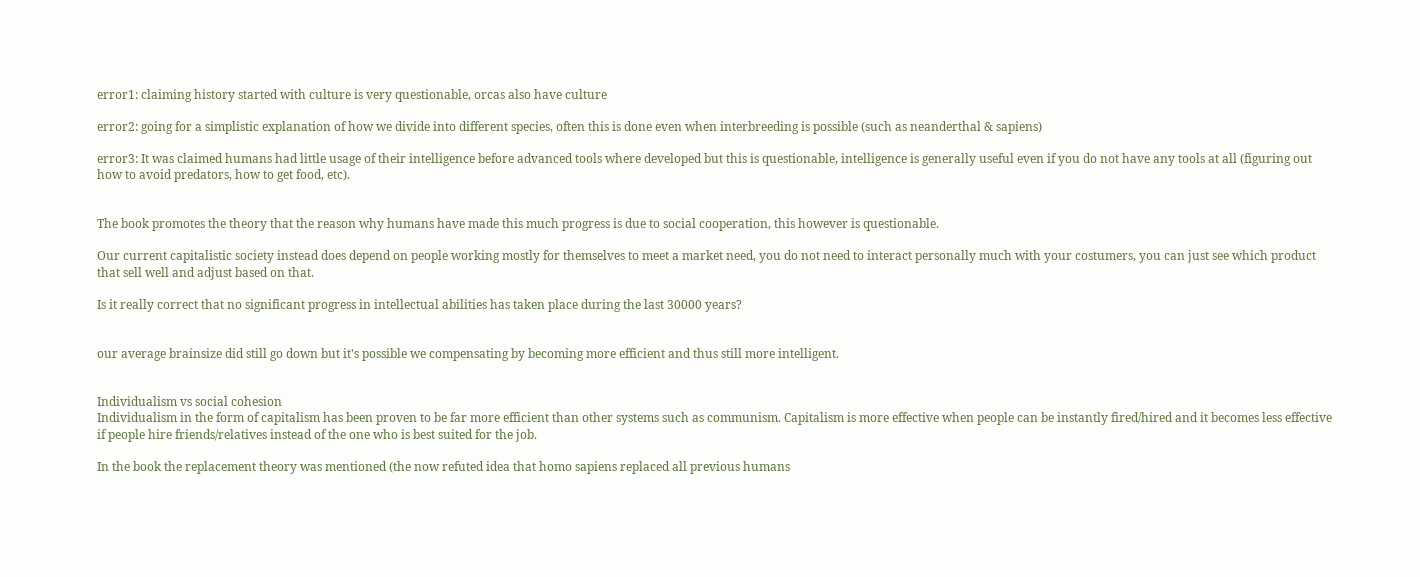error1: claiming history started with culture is very questionable, orcas also have culture

error2: going for a simplistic explanation of how we divide into different species, often this is done even when interbreeding is possible (such as neanderthal & sapiens)

error3: It was claimed humans had little usage of their intelligence before advanced tools where developed but this is questionable, intelligence is generally useful even if you do not have any tools at all (figuring out how to avoid predators, how to get food, etc).


The book promotes the theory that the reason why humans have made this much progress is due to social cooperation, this however is questionable.

Our current capitalistic society instead does depend on people working mostly for themselves to meet a market need, you do not need to interact personally much with your costumers, you can just see which product that sell well and adjust based on that.

Is it really correct that no significant progress in intellectual abilities has taken place during the last 30000 years?


our average brainsize did still go down but it's possible we compensating by becoming more efficient and thus still more intelligent.


Individualism vs social cohesion
Individualism in the form of capitalism has been proven to be far more efficient than other systems such as communism. Capitalism is more effective when people can be instantly fired/hired and it becomes less effective if people hire friends/relatives instead of the one who is best suited for the job.

In the book the replacement theory was mentioned (the now refuted idea that homo sapiens replaced all previous humans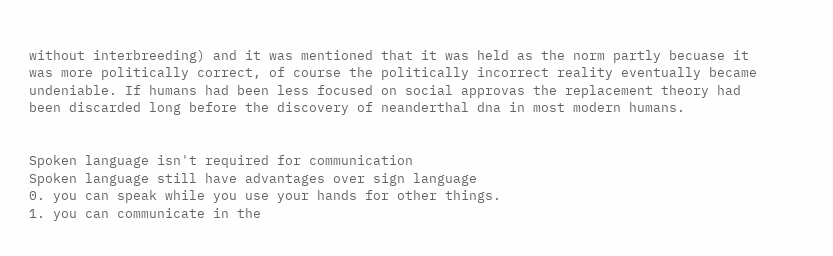without interbreeding) and it was mentioned that it was held as the norm partly becuase it was more politically correct, of course the politically incorrect reality eventually became undeniable. If humans had been less focused on social approvas the replacement theory had been discarded long before the discovery of neanderthal dna in most modern humans.


Spoken language isn't required for communication
Spoken language still have advantages over sign language
0. you can speak while you use your hands for other things.
1. you can communicate in the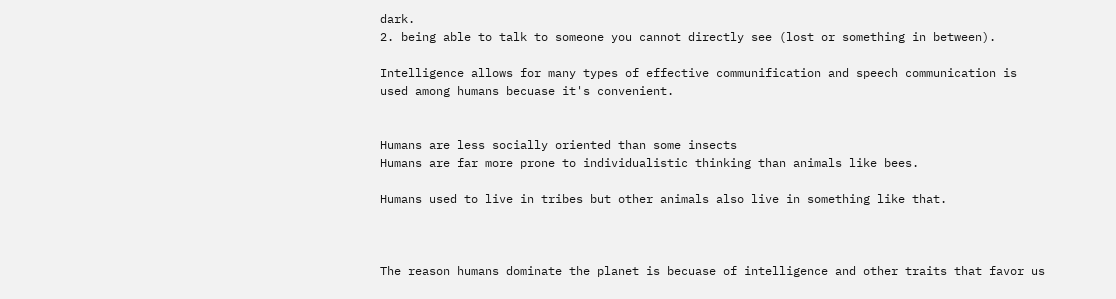dark.
2. being able to talk to someone you cannot directly see (lost or something in between).

Intelligence allows for many types of effective communification and speech communication is used among humans becuase it's convenient.


Humans are less socially oriented than some insects
Humans are far more prone to individualistic thinking than animals like bees.

Humans used to live in tribes but other animals also live in something like that.



The reason humans dominate the planet is becuase of intelligence and other traits that favor us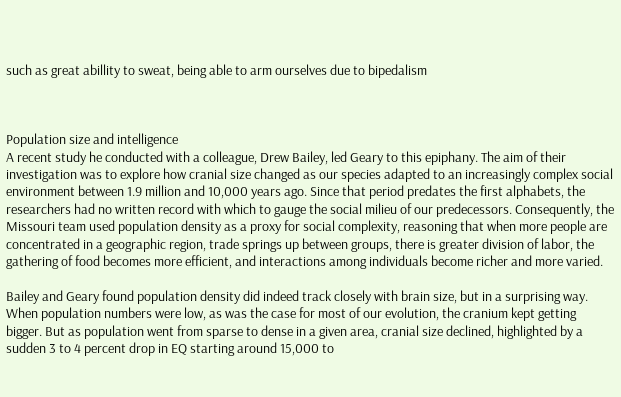such as great abillity to sweat, being able to arm ourselves due to bipedalism



Population size and intelligence
A recent study he conducted with a colleague, Drew Bailey, led Geary to this epiphany. The aim of their investigation was to explore how cranial size changed as our species adapted to an increasingly complex social environment between 1.9 million and 10,000 years ago. Since that period predates the first alphabets, the researchers had no written record with which to gauge the social milieu of our predecessors. Consequently, the Missouri team used population density as a proxy for social complexity, reasoning that when more people are concentrated in a geographic region, trade springs up between groups, there is greater division of labor, the gathering of food becomes more efficient, and interactions among individuals become richer and more varied.

Bailey and Geary found population density did indeed track closely with brain size, but in a surprising way. When population numbers were low, as was the case for most of our evolution, the cranium kept getting bigger. But as population went from sparse to dense in a given area, cranial size declined, highlighted by a sudden 3 to 4 percent drop in EQ starting around 15,000 to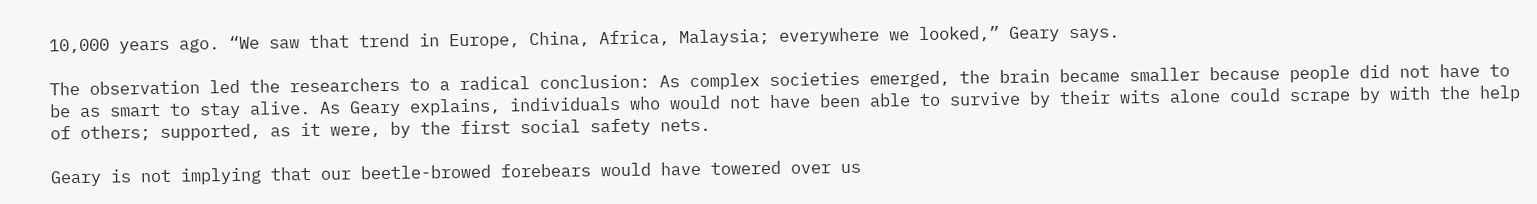10,000 years ago. “We saw that trend in Europe, China, Africa, Malaysia; everywhere we looked,” Geary says.

The observation led the researchers to a radical conclusion: As complex societies emerged, the brain became smaller because people did not have to be as smart to stay alive. As Geary explains, individuals who would not have been able to survive by their wits alone could scrape by with the help of others; supported, as it were, by the first social safety nets.

Geary is not implying that our beetle-browed forebears would have towered over us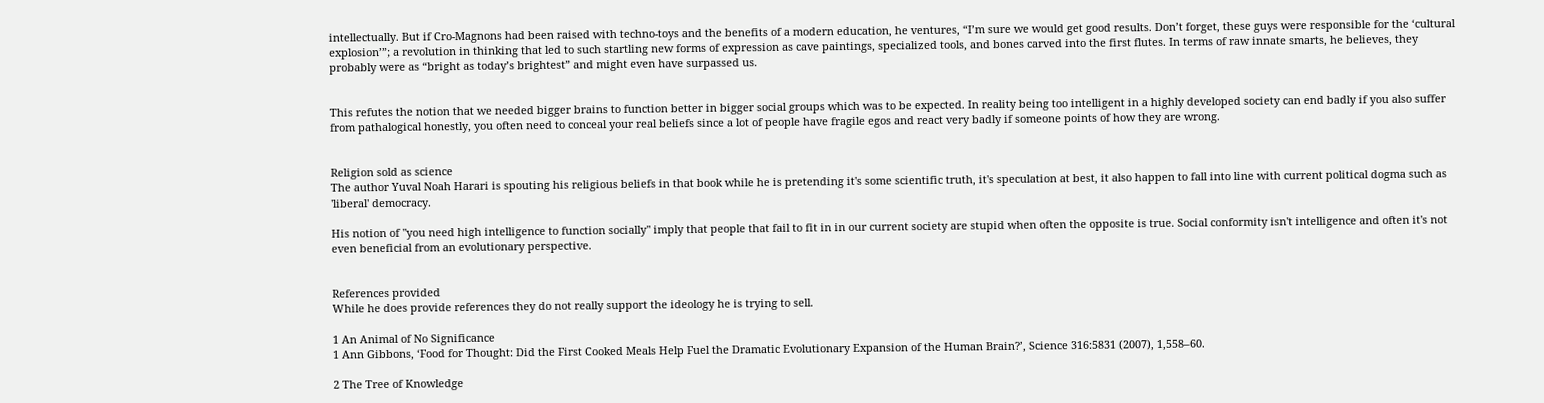intellectually. But if Cro-Magnons had been raised with techno-toys and the benefits of a modern education, he ventures, “I’m sure we would get good results. Don’t forget, these guys were responsible for the ‘cultural explosion’”; a revolution in thinking that led to such startling new forms of expression as cave paintings, specialized tools, and bones carved into the first flutes. In terms of raw innate smarts, he believes, they probably were as “bright as today’s brightest” and might even have surpassed us.


This refutes the notion that we needed bigger brains to function better in bigger social groups which was to be expected. In reality being too intelligent in a highly developed society can end badly if you also suffer from pathalogical honestly, you often need to conceal your real beliefs since a lot of people have fragile egos and react very badly if someone points of how they are wrong.


Religion sold as science
The author Yuval Noah Harari is spouting his religious beliefs in that book while he is pretending it's some scientific truth, it's speculation at best, it also happen to fall into line with current political dogma such as 'liberal' democracy.

His notion of "you need high intelligence to function socially" imply that people that fail to fit in in our current society are stupid when often the opposite is true. Social conformity isn't intelligence and often it's not even beneficial from an evolutionary perspective.


References provided
While he does provide references they do not really support the ideology he is trying to sell.

1 An Animal of No Significance
1 Ann Gibbons, ‘Food for Thought: Did the First Cooked Meals Help Fuel the Dramatic Evolutionary Expansion of the Human Brain?’, Science 316:5831 (2007), 1,558–60.

2 The Tree of Knowledge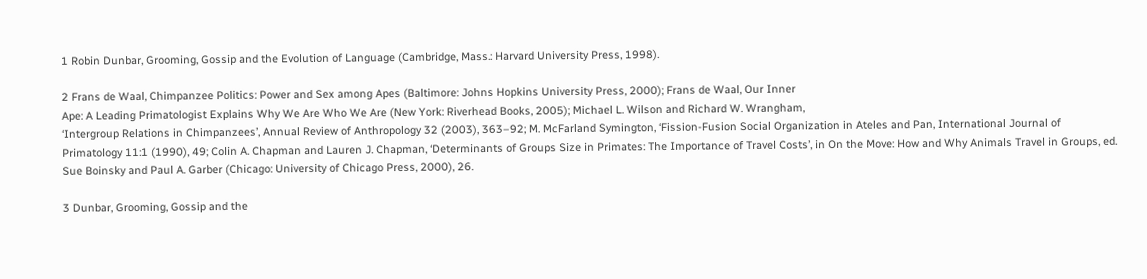1 Robin Dunbar, Grooming, Gossip and the Evolution of Language (Cambridge, Mass.: Harvard University Press, 1998).

2 Frans de Waal, Chimpanzee Politics: Power and Sex among Apes (Baltimore: Johns Hopkins University Press, 2000); Frans de Waal, Our Inner
Ape: A Leading Primatologist Explains Why We Are Who We Are (New York: Riverhead Books, 2005); Michael L. Wilson and Richard W. Wrangham,
‘Intergroup Relations in Chimpanzees’, Annual Review of Anthropology 32 (2003), 363–92; M. McFarland Symington, ‘Fission-Fusion Social Organization in Ateles and Pan, International Journal of Primatology 11:1 (1990), 49; Colin A. Chapman and Lauren J. Chapman, ‘Determinants of Groups Size in Primates: The Importance of Travel Costs’, in On the Move: How and Why Animals Travel in Groups, ed. Sue Boinsky and Paul A. Garber (Chicago: University of Chicago Press, 2000), 26.

3 Dunbar, Grooming, Gossip and the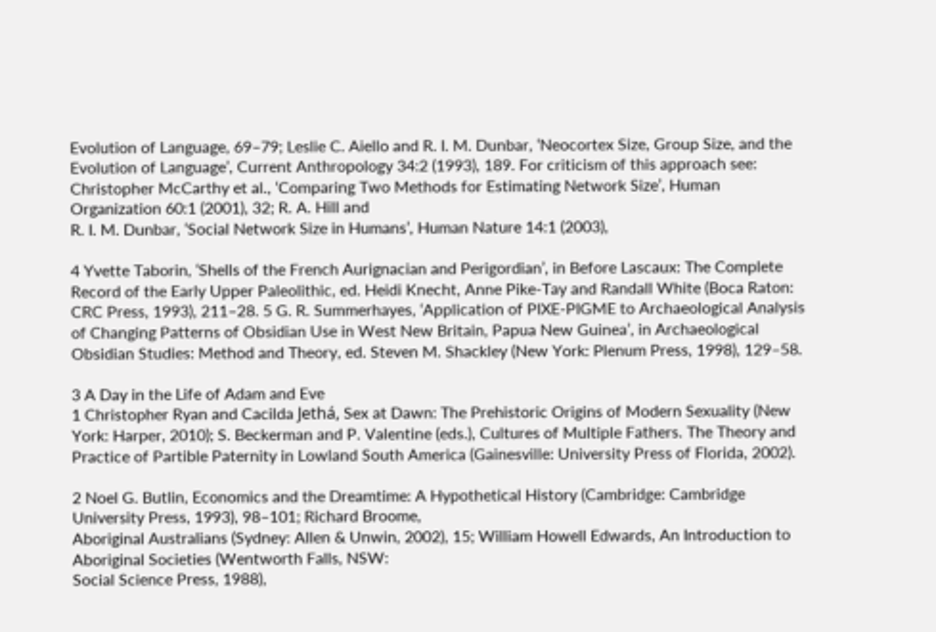Evolution of Language, 69–79; Leslie C. Aiello and R. I. M. Dunbar, ‘Neocortex Size, Group Size, and the Evolution of Language’, Current Anthropology 34:2 (1993), 189. For criticism of this approach see: Christopher McCarthy et al., ‘Comparing Two Methods for Estimating Network Size’, Human Organization 60:1 (2001), 32; R. A. Hill and
R. I. M. Dunbar, ‘Social Network Size in Humans’, Human Nature 14:1 (2003),

4 Yvette Taborin, ‘Shells of the French Aurignacian and Perigordian’, in Before Lascaux: The Complete Record of the Early Upper Paleolithic, ed. Heidi Knecht, Anne Pike-Tay and Randall White (Boca Raton: CRC Press, 1993), 211–28. 5 G. R. Summerhayes, ‘Application of PIXE-PIGME to Archaeological Analysis of Changing Patterns of Obsidian Use in West New Britain, Papua New Guinea’, in Archaeological Obsidian Studies: Method and Theory, ed. Steven M. Shackley (New York: Plenum Press, 1998), 129–58.

3 A Day in the Life of Adam and Eve
1 Christopher Ryan and Cacilda Jethá, Sex at Dawn: The Prehistoric Origins of Modern Sexuality (New York: Harper, 2010); S. Beckerman and P. Valentine (eds.), Cultures of Multiple Fathers. The Theory and Practice of Partible Paternity in Lowland South America (Gainesville: University Press of Florida, 2002).

2 Noel G. Butlin, Economics and the Dreamtime: A Hypothetical History (Cambridge: Cambridge University Press, 1993), 98–101; Richard Broome,
Aboriginal Australians (Sydney: Allen & Unwin, 2002), 15; William Howell Edwards, An Introduction to Aboriginal Societies (Wentworth Falls, NSW:
Social Science Press, 1988),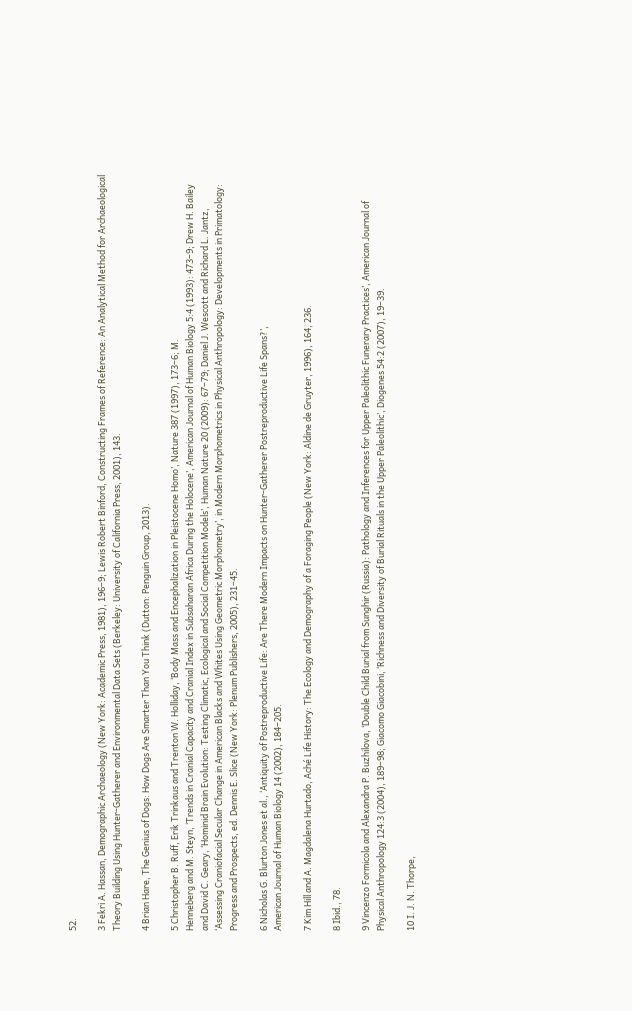52.

3 Fekri A. Hassan, Demographic Archaeology (New York: Academic Press, 1981), 196–9; Lewis Robert Binford, Constructing Frames of Reference: An Analytical Method for Archaeological Theory Building Using Hunter-Gatherer and Environmental Data Sets (Berkeley: University of California Press, 2001), 143.

4 Brian Hare, The Genius of Dogs: How Dogs Are Smarter Than You Think (Dutton: Penguin Group, 2013).

5 Christopher B. Ruff, Erik Trinkaus and Trenton W. Holliday, ‘Body Mass and Encephalization in Pleistocene Homo’, Nature 387 (1997), 173–6; M.
Henneberg and M. Steyn, ‘Trends in Cranial Capacity and Cranial Index in Subsaharan Africa During the Holocene’, American Journal of Human Biology 5:4 (1993): 473–9; Drew H. Bailey and David C. Geary, ‘Hominid Brain Evolution: Testing Climatic, Ecological and Social Competition Models’, Human Nature 20 (2009): 67–79; Daniel J. Wescott and Richard L. Jantz, ‘Assessing Craniofacial Secular Change in American Blacks and Whites Using Geometric Morphometry’, in Modern Morphometrics in Physical Anthropology: Developments in Primatology: Progress and Prospects, ed. Dennis E. Slice (New York: Plenum Publishers, 2005), 231–45.

6 Nicholas G. Blurton Jones et al., ‘Antiquity of Postreproductive Life: Are There Modern Impacts on Hunter-Gatherer Postreproductive Life Spans?’,
American Journal of Human Biology 14 (2002), 184–205.

7 Kim Hill and A. Magdalena Hurtado, Aché Life History: The Ecology and Demography of a Foraging People (New York: Aldine de Gruyter, 1996), 164, 236.

8 Ibid., 78.

9 Vincenzo Formicola and Alexandra P. Buzhilova, ‘Double Child Burial from Sunghir (Russia): Pathology and Inferences for Upper Paleolithic Funerary Practices’, American Journal of Physical Anthropology 124:3 (2004), 189–98; Giacomo Giacobini, ‘Richness and Diversity of Burial Rituals in the Upper Paleolithic’, Diogenes 54:2 (2007), 19–39.

10 I. J. N. Thorpe,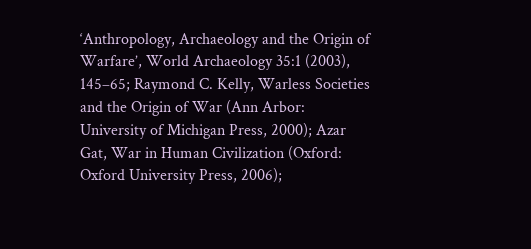‘Anthropology, Archaeology and the Origin of Warfare’, World Archaeology 35:1 (2003), 145–65; Raymond C. Kelly, Warless Societies and the Origin of War (Ann Arbor: University of Michigan Press, 2000); Azar Gat, War in Human Civilization (Oxford: Oxford University Press, 2006);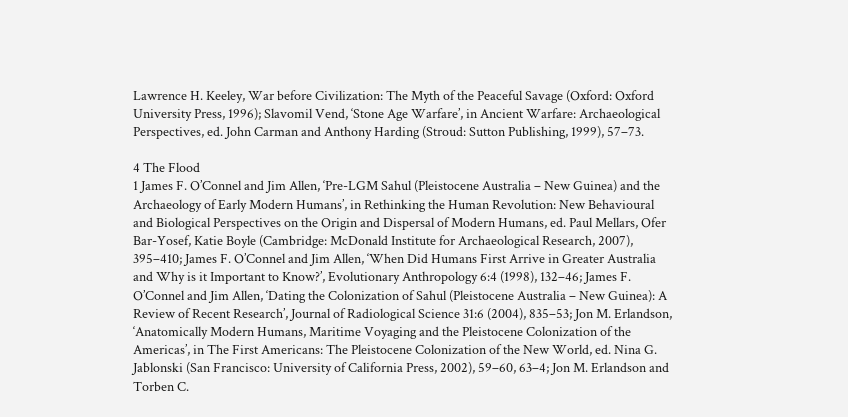Lawrence H. Keeley, War before Civilization: The Myth of the Peaceful Savage (Oxford: Oxford University Press, 1996); Slavomil Vend, ‘Stone Age Warfare’, in Ancient Warfare: Archaeological Perspectives, ed. John Carman and Anthony Harding (Stroud: Sutton Publishing, 1999), 57–73.

4 The Flood
1 James F. O’Connel and Jim Allen, ‘Pre-LGM Sahul (Pleistocene Australia – New Guinea) and the Archaeology of Early Modern Humans’, in Rethinking the Human Revolution: New Behavioural and Biological Perspectives on the Origin and Dispersal of Modern Humans, ed. Paul Mellars, Ofer Bar-Yosef, Katie Boyle (Cambridge: McDonald Institute for Archaeological Research, 2007), 395–410; James F. O’Connel and Jim Allen, ‘When Did Humans First Arrive in Greater Australia and Why is it Important to Know?’, Evolutionary Anthropology 6:4 (1998), 132–46; James F. O’Connel and Jim Allen, ‘Dating the Colonization of Sahul (Pleistocene Australia – New Guinea): A Review of Recent Research’, Journal of Radiological Science 31:6 (2004), 835–53; Jon M. Erlandson, ‘Anatomically Modern Humans, Maritime Voyaging and the Pleistocene Colonization of the Americas’, in The First Americans: The Pleistocene Colonization of the New World, ed. Nina G. Jablonski (San Francisco: University of California Press, 2002), 59–60, 63–4; Jon M. Erlandson and Torben C.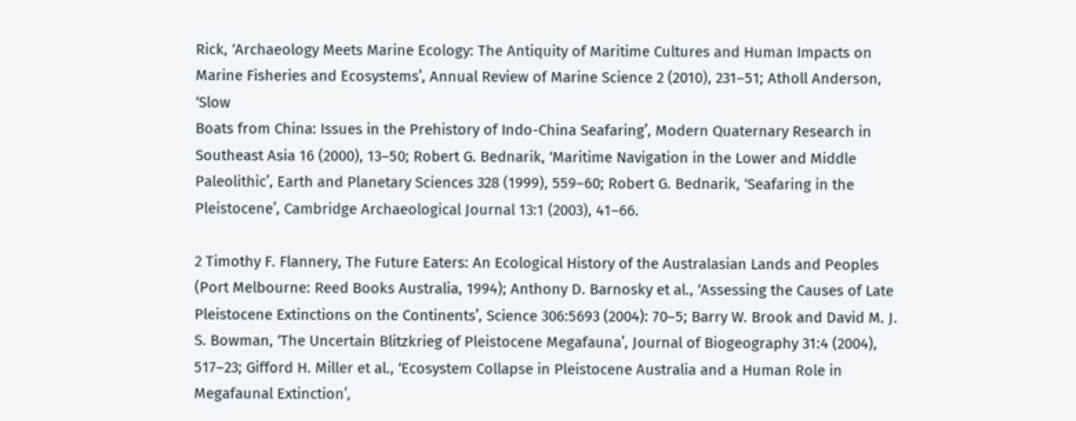Rick, ‘Archaeology Meets Marine Ecology: The Antiquity of Maritime Cultures and Human Impacts on Marine Fisheries and Ecosystems’, Annual Review of Marine Science 2 (2010), 231–51; Atholl Anderson, ‘Slow
Boats from China: Issues in the Prehistory of Indo-China Seafaring’, Modern Quaternary Research in Southeast Asia 16 (2000), 13–50; Robert G. Bednarik, ‘Maritime Navigation in the Lower and Middle Paleolithic’, Earth and Planetary Sciences 328 (1999), 559–60; Robert G. Bednarik, ‘Seafaring in the Pleistocene’, Cambridge Archaeological Journal 13:1 (2003), 41–66.

2 Timothy F. Flannery, The Future Eaters: An Ecological History of the Australasian Lands and Peoples (Port Melbourne: Reed Books Australia, 1994); Anthony D. Barnosky et al., ‘Assessing the Causes of Late Pleistocene Extinctions on the Continents’, Science 306:5693 (2004): 70–5; Barry W. Brook and David M. J. S. Bowman, ‘The Uncertain Blitzkrieg of Pleistocene Megafauna’, Journal of Biogeography 31:4 (2004), 517–23; Gifford H. Miller et al., ‘Ecosystem Collapse in Pleistocene Australia and a Human Role in Megafaunal Extinction’,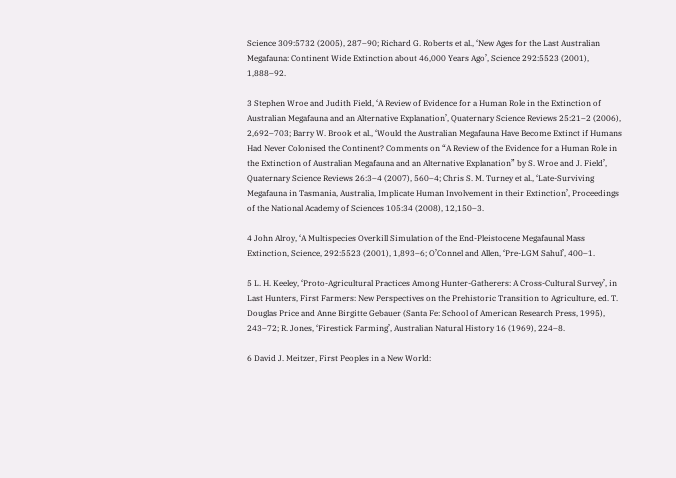Science 309:5732 (2005), 287–90; Richard G. Roberts et al., ‘New Ages for the Last Australian Megafauna: Continent Wide Extinction about 46,000 Years Ago’, Science 292:5523 (2001), 1,888–92.

3 Stephen Wroe and Judith Field, ‘A Review of Evidence for a Human Role in the Extinction of Australian Megafauna and an Alternative Explanation’, Quaternary Science Reviews 25:21–2 (2006), 2,692–703; Barry W. Brook et al., ‘Would the Australian Megafauna Have Become Extinct if Humans Had Never Colonised the Continent? Comments on “A Review of the Evidence for a Human Role in the Extinction of Australian Megafauna and an Alternative Explanation” by S. Wroe and J. Field’, Quaternary Science Reviews 26:3–4 (2007), 560–4; Chris S. M. Turney et al., ‘Late-Surviving Megafauna in Tasmania, Australia, Implicate Human Involvement in their Extinction’, Proceedings of the National Academy of Sciences 105:34 (2008), 12,150–3.

4 John Alroy, ‘A Multispecies Overkill Simulation of the End-Pleistocene Megafaunal Mass Extinction, Science, 292:5523 (2001), 1,893–6; O’Connel and Allen, ‘Pre-LGM Sahul’, 400–1.

5 L. H. Keeley, ‘Proto-Agricultural Practices Among Hunter-Gatherers: A Cross-Cultural Survey’, in Last Hunters, First Farmers: New Perspectives on the Prehistoric Transition to Agriculture, ed. T. Douglas Price and Anne Birgitte Gebauer (Santa Fe: School of American Research Press, 1995), 243–72; R. Jones, ‘Firestick Farming’, Australian Natural History 16 (1969), 224–8.

6 David J. Meitzer, First Peoples in a New World: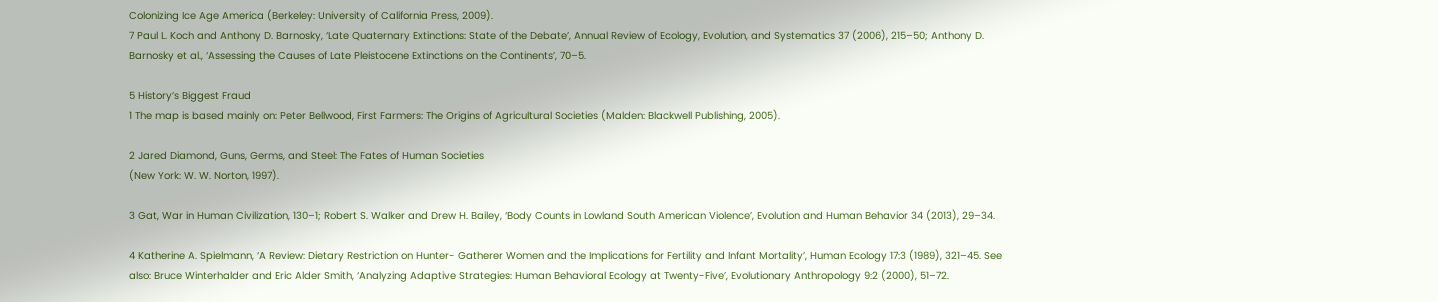Colonizing Ice Age America (Berkeley: University of California Press, 2009).
7 Paul L. Koch and Anthony D. Barnosky, ‘Late Quaternary Extinctions: State of the Debate’, Annual Review of Ecology, Evolution, and Systematics 37 (2006), 215–50; Anthony D. Barnosky et al., ‘Assessing the Causes of Late Pleistocene Extinctions on the Continents’, 70–5.

5 History’s Biggest Fraud
1 The map is based mainly on: Peter Bellwood, First Farmers: The Origins of Agricultural Societies (Malden: Blackwell Publishing, 2005).

2 Jared Diamond, Guns, Germs, and Steel: The Fates of Human Societies
(New York: W. W. Norton, 1997).

3 Gat, War in Human Civilization, 130–1; Robert S. Walker and Drew H. Bailey, ‘Body Counts in Lowland South American Violence’, Evolution and Human Behavior 34 (2013), 29–34.

4 Katherine A. Spielmann, ‘A Review: Dietary Restriction on Hunter- Gatherer Women and the Implications for Fertility and Infant Mortality’, Human Ecology 17:3 (1989), 321–45. See also: Bruce Winterhalder and Eric Alder Smith, ‘Analyzing Adaptive Strategies: Human Behavioral Ecology at Twenty-Five’, Evolutionary Anthropology 9:2 (2000), 51–72.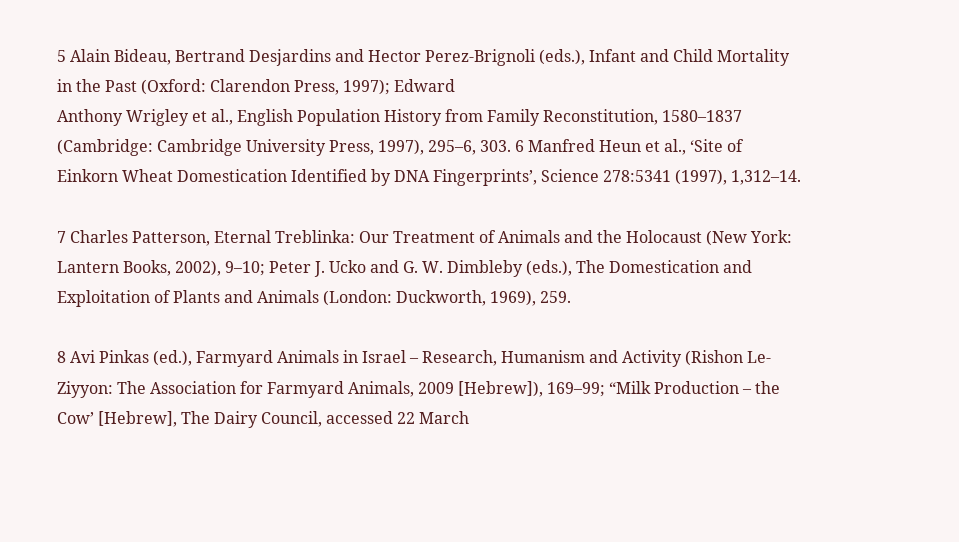5 Alain Bideau, Bertrand Desjardins and Hector Perez-Brignoli (eds.), Infant and Child Mortality in the Past (Oxford: Clarendon Press, 1997); Edward
Anthony Wrigley et al., English Population History from Family Reconstitution, 1580–1837 (Cambridge: Cambridge University Press, 1997), 295–6, 303. 6 Manfred Heun et al., ‘Site of Einkorn Wheat Domestication Identified by DNA Fingerprints’, Science 278:5341 (1997), 1,312–14.

7 Charles Patterson, Eternal Treblinka: Our Treatment of Animals and the Holocaust (New York: Lantern Books, 2002), 9–10; Peter J. Ucko and G. W. Dimbleby (eds.), The Domestication and Exploitation of Plants and Animals (London: Duckworth, 1969), 259.

8 Avi Pinkas (ed.), Farmyard Animals in Israel – Research, Humanism and Activity (Rishon Le-Ziyyon: The Association for Farmyard Animals, 2009 [Hebrew]), 169–99; “Milk Production – the Cow’ [Hebrew], The Dairy Council, accessed 22 March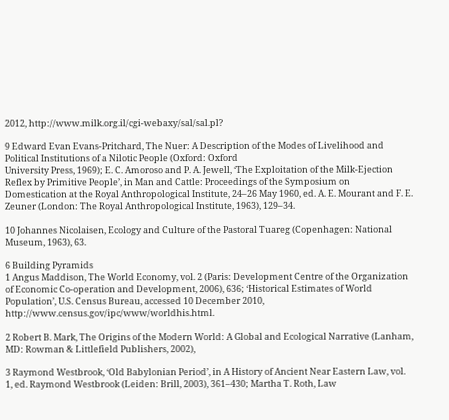2012, http://www.milk.org.il/cgi-webaxy/sal/sal.pl?

9 Edward Evan Evans-Pritchard, The Nuer: A Description of the Modes of Livelihood and Political Institutions of a Nilotic People (Oxford: Oxford
University Press, 1969); E. C. Amoroso and P. A. Jewell, ‘The Exploitation of the Milk-Ejection Reflex by Primitive People’, in Man and Cattle: Proceedings of the Symposium on Domestication at the Royal Anthropological Institute, 24–26 May 1960, ed. A. E. Mourant and F. E. Zeuner (London: The Royal Anthropological Institute, 1963), 129–34.

10 Johannes Nicolaisen, Ecology and Culture of the Pastoral Tuareg (Copenhagen: National Museum, 1963), 63.

6 Building Pyramids
1 Angus Maddison, The World Economy, vol. 2 (Paris: Development Centre of the Organization of Economic Co-operation and Development, 2006), 636; ‘Historical Estimates of World Population’, U.S. Census Bureau, accessed 10 December 2010, http://www.census.gov/ipc/www/worldhis.html.

2 Robert B. Mark, The Origins of the Modern World: A Global and Ecological Narrative (Lanham, MD: Rowman & Littlefield Publishers, 2002),

3 Raymond Westbrook, ‘Old Babylonian Period’, in A History of Ancient Near Eastern Law, vol. 1, ed. Raymond Westbrook (Leiden: Brill, 2003), 361–430; Martha T. Roth, Law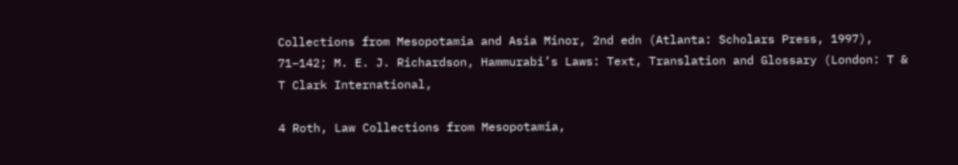Collections from Mesopotamia and Asia Minor, 2nd edn (Atlanta: Scholars Press, 1997), 71–142; M. E. J. Richardson, Hammurabi’s Laws: Text, Translation and Glossary (London: T & T Clark International,

4 Roth, Law Collections from Mesopotamia,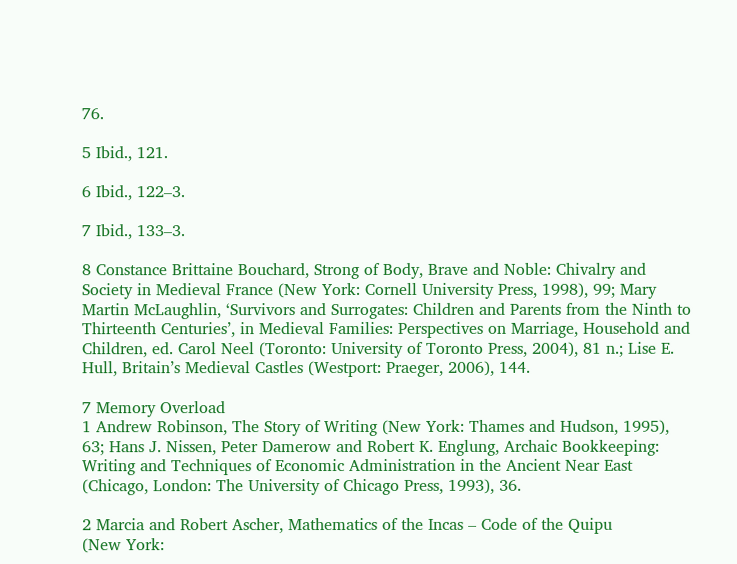76.

5 Ibid., 121.

6 Ibid., 122–3.

7 Ibid., 133–3.

8 Constance Brittaine Bouchard, Strong of Body, Brave and Noble: Chivalry and Society in Medieval France (New York: Cornell University Press, 1998), 99; Mary Martin McLaughlin, ‘Survivors and Surrogates: Children and Parents from the Ninth to Thirteenth Centuries’, in Medieval Families: Perspectives on Marriage, Household and Children, ed. Carol Neel (Toronto: University of Toronto Press, 2004), 81 n.; Lise E. Hull, Britain’s Medieval Castles (Westport: Praeger, 2006), 144.

7 Memory Overload
1 Andrew Robinson, The Story of Writing (New York: Thames and Hudson, 1995), 63; Hans J. Nissen, Peter Damerow and Robert K. Englung, Archaic Bookkeeping: Writing and Techniques of Economic Administration in the Ancient Near East (Chicago, London: The University of Chicago Press, 1993), 36.

2 Marcia and Robert Ascher, Mathematics of the Incas – Code of the Quipu
(New York: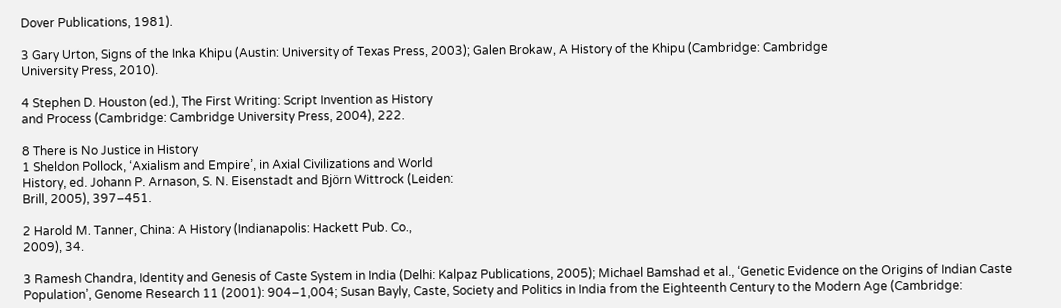Dover Publications, 1981).

3 Gary Urton, Signs of the Inka Khipu (Austin: University of Texas Press, 2003); Galen Brokaw, A History of the Khipu (Cambridge: Cambridge
University Press, 2010).

4 Stephen D. Houston (ed.), The First Writing: Script Invention as History
and Process (Cambridge: Cambridge University Press, 2004), 222.

8 There is No Justice in History
1 Sheldon Pollock, ‘Axialism and Empire’, in Axial Civilizations and World
History, ed. Johann P. Arnason, S. N. Eisenstadt and Björn Wittrock (Leiden:
Brill, 2005), 397–451.

2 Harold M. Tanner, China: A History (Indianapolis: Hackett Pub. Co.,
2009), 34.

3 Ramesh Chandra, Identity and Genesis of Caste System in India (Delhi: Kalpaz Publications, 2005); Michael Bamshad et al., ‘Genetic Evidence on the Origins of Indian Caste Population’, Genome Research 11 (2001): 904–1,004; Susan Bayly, Caste, Society and Politics in India from the Eighteenth Century to the Modern Age (Cambridge: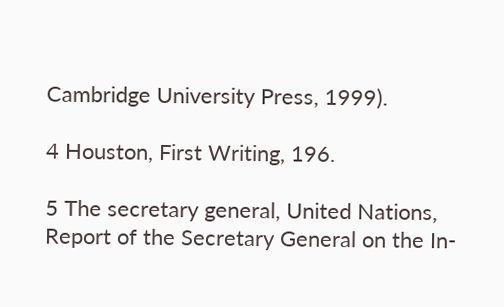Cambridge University Press, 1999).

4 Houston, First Writing, 196.

5 The secretary general, United Nations, Report of the Secretary General on the In-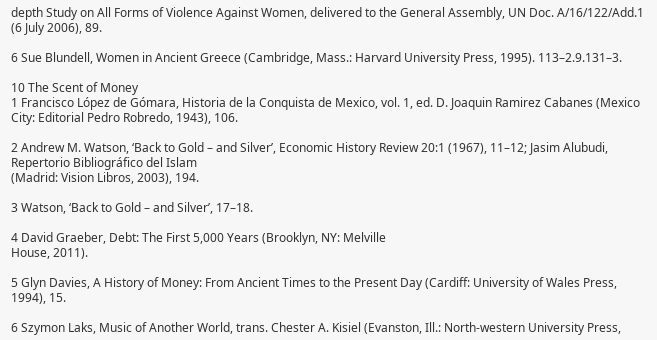depth Study on All Forms of Violence Against Women, delivered to the General Assembly, UN Doc. A/16/122/Add.1 (6 July 2006), 89.

6 Sue Blundell, Women in Ancient Greece (Cambridge, Mass.: Harvard University Press, 1995). 113–2.9.131–3.

10 The Scent of Money
1 Francisco López de Gómara, Historia de la Conquista de Mexico, vol. 1, ed. D. Joaquin Ramirez Cabanes (Mexico City: Editorial Pedro Robredo, 1943), 106.

2 Andrew M. Watson, ‘Back to Gold – and Silver’, Economic History Review 20:1 (1967), 11–12; Jasim Alubudi, Repertorio Bibliográfico del Islam
(Madrid: Vision Libros, 2003), 194.

3 Watson, ‘Back to Gold – and Silver’, 17–18.

4 David Graeber, Debt: The First 5,000 Years (Brooklyn, NY: Melville
House, 2011).

5 Glyn Davies, A History of Money: From Ancient Times to the Present Day (Cardiff: University of Wales Press, 1994), 15.

6 Szymon Laks, Music of Another World, trans. Chester A. Kisiel (Evanston, Ill.: North-western University Press,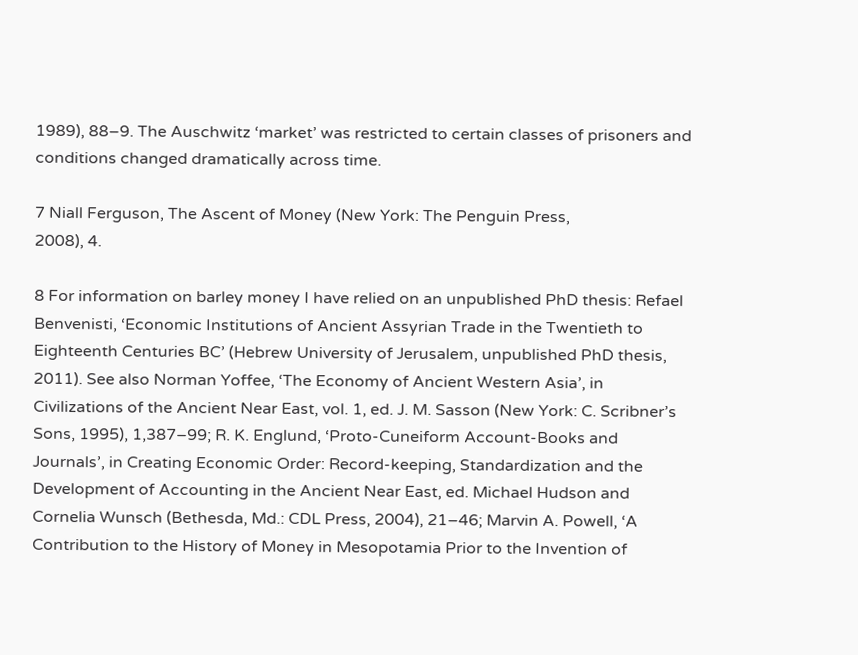1989), 88–9. The Auschwitz ‘market’ was restricted to certain classes of prisoners and conditions changed dramatically across time.

7 Niall Ferguson, The Ascent of Money (New York: The Penguin Press,
2008), 4.

8 For information on barley money I have relied on an unpublished PhD thesis: Refael Benvenisti, ‘Economic Institutions of Ancient Assyrian Trade in the Twentieth to Eighteenth Centuries BC’ (Hebrew University of Jerusalem, unpublished PhD thesis, 2011). See also Norman Yoffee, ‘The Economy of Ancient Western Asia’, in Civilizations of the Ancient Near East, vol. 1, ed. J. M. Sasson (New York: C. Scribner’s Sons, 1995), 1,387–99; R. K. Englund, ‘Proto-Cuneiform Account-Books and Journals’, in Creating Economic Order: Record-keeping, Standardization and the Development of Accounting in the Ancient Near East, ed. Michael Hudson and Cornelia Wunsch (Bethesda, Md.: CDL Press, 2004), 21–46; Marvin A. Powell, ‘A Contribution to the History of Money in Mesopotamia Prior to the Invention of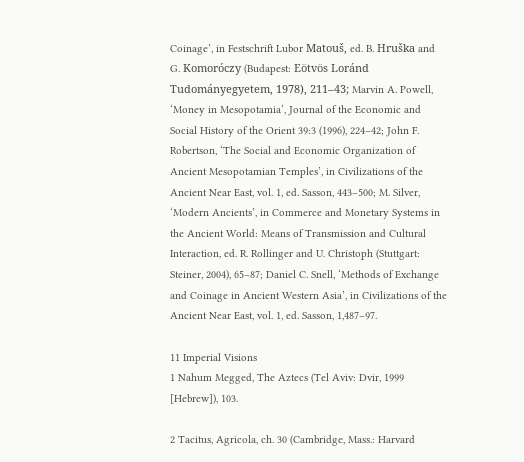Coinage’, in Festschrift Lubor Matouš, ed. B. Hruška and G. Komoróczy (Budapest: Eötvös Loránd Tudományegyetem, 1978), 211–43; Marvin A. Powell, ‘Money in Mesopotamia’, Journal of the Economic and Social History of the Orient 39:3 (1996), 224–42; John F. Robertson, ‘The Social and Economic Organization of Ancient Mesopotamian Temples’, in Civilizations of the Ancient Near East, vol. 1, ed. Sasson, 443–500; M. Silver, ‘Modern Ancients’, in Commerce and Monetary Systems in the Ancient World: Means of Transmission and Cultural Interaction, ed. R. Rollinger and U. Christoph (Stuttgart: Steiner, 2004), 65–87; Daniel C. Snell, ‘Methods of Exchange and Coinage in Ancient Western Asia’, in Civilizations of the Ancient Near East, vol. 1, ed. Sasson, 1,487–97.

11 Imperial Visions
1 Nahum Megged, The Aztecs (Tel Aviv: Dvir, 1999 [Hebrew]), 103.

2 Tacitus, Agricola, ch. 30 (Cambridge, Mass.: Harvard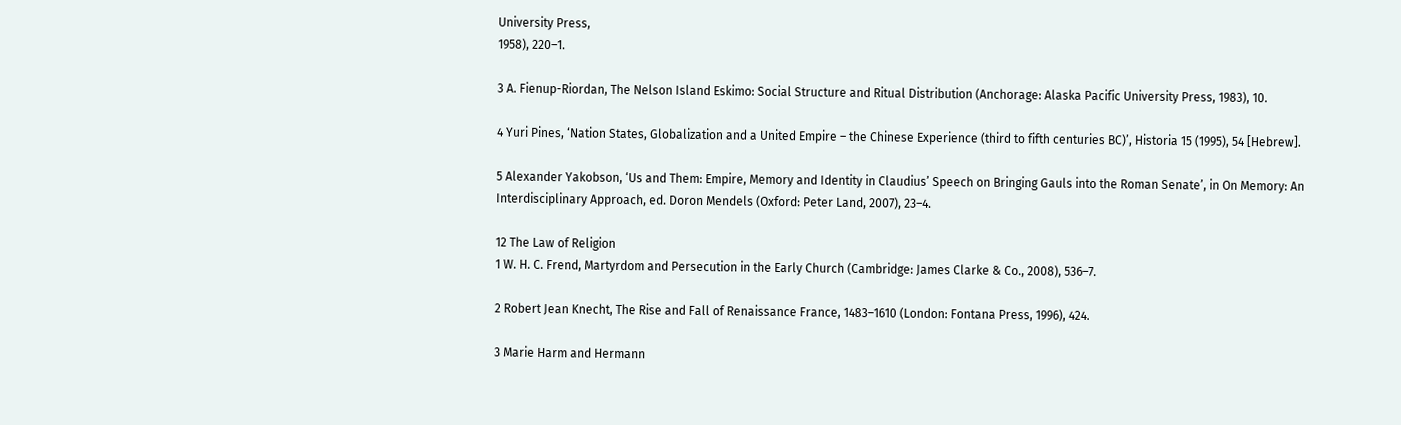University Press,
1958), 220–1.

3 A. Fienup-Riordan, The Nelson Island Eskimo: Social Structure and Ritual Distribution (Anchorage: Alaska Pacific University Press, 1983), 10.

4 Yuri Pines, ‘Nation States, Globalization and a United Empire – the Chinese Experience (third to fifth centuries BC)’, Historia 15 (1995), 54 [Hebrew].

5 Alexander Yakobson, ‘Us and Them: Empire, Memory and Identity in Claudius’ Speech on Bringing Gauls into the Roman Senate’, in On Memory: An Interdisciplinary Approach, ed. Doron Mendels (Oxford: Peter Land, 2007), 23–4.

12 The Law of Religion
1 W. H. C. Frend, Martyrdom and Persecution in the Early Church (Cambridge: James Clarke & Co., 2008), 536–7.

2 Robert Jean Knecht, The Rise and Fall of Renaissance France, 1483–1610 (London: Fontana Press, 1996), 424.

3 Marie Harm and Hermann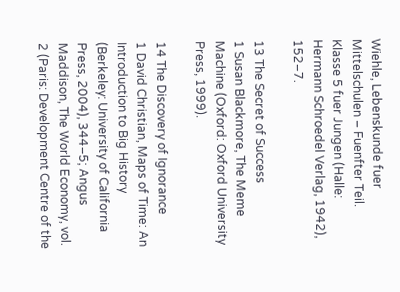Wiehle, Lebenskunde fuer Mittelschulen – Fuenfter Teil. Klasse 5 fuer Jungen (Halle: Hermann Schroedel Verlag, 1942), 152–7.

13 The Secret of Success
1 Susan Blackmore, The Meme Machine (Oxford: Oxford University Press, 1999).

14 The Discovery of Ignorance
1 David Christian, Maps of Time: An Introduction to Big History (Berkeley: University of California Press, 2004), 344–5; Angus Maddison, The World Economy, vol. 2 (Paris: Development Centre of the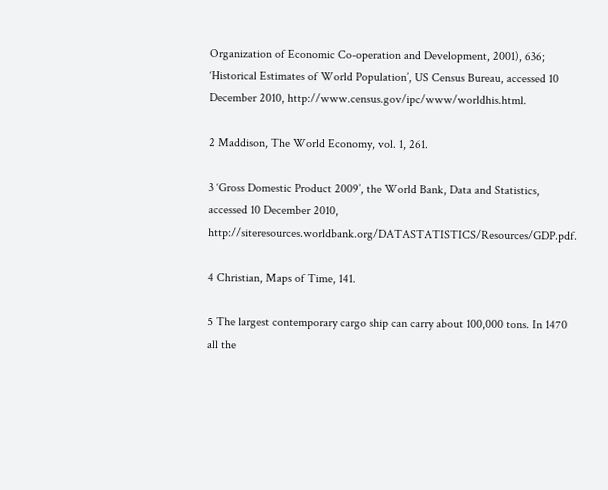Organization of Economic Co-operation and Development, 2001), 636; ‘Historical Estimates of World Population’, US Census Bureau, accessed 10 December 2010, http://www.census.gov/ipc/www/worldhis.html.

2 Maddison, The World Economy, vol. 1, 261.

3 ‘Gross Domestic Product 2009’, the World Bank, Data and Statistics, accessed 10 December 2010, http://siteresources.worldbank.org/DATASTATISTICS/Resources/GDP.pdf.

4 Christian, Maps of Time, 141.

5 The largest contemporary cargo ship can carry about 100,000 tons. In 1470 all the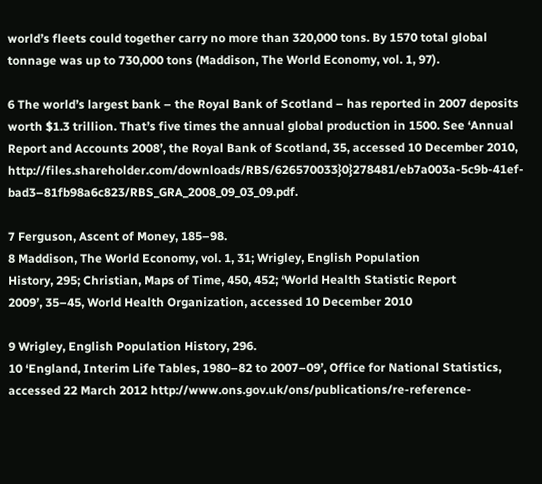world’s fleets could together carry no more than 320,000 tons. By 1570 total global tonnage was up to 730,000 tons (Maddison, The World Economy, vol. 1, 97).

6 The world’s largest bank – the Royal Bank of Scotland – has reported in 2007 deposits worth $1.3 trillion. That’s five times the annual global production in 1500. See ‘Annual Report and Accounts 2008’, the Royal Bank of Scotland, 35, accessed 10 December 2010, http://files.shareholder.com/downloads/RBS/626570033}0}278481/eb7a003a-5c9b-41ef-bad3–81fb98a6c823/RBS_GRA_2008_09_03_09.pdf.

7 Ferguson, Ascent of Money, 185–98.
8 Maddison, The World Economy, vol. 1, 31; Wrigley, English Population
History, 295; Christian, Maps of Time, 450, 452; ‘World Health Statistic Report
2009’, 35–45, World Health Organization, accessed 10 December 2010

9 Wrigley, English Population History, 296.
10 ‘England, Interim Life Tables, 1980–82 to 2007–09’, Office for National Statistics, accessed 22 March 2012 http://www.ons.gov.uk/ons/publications/re-reference-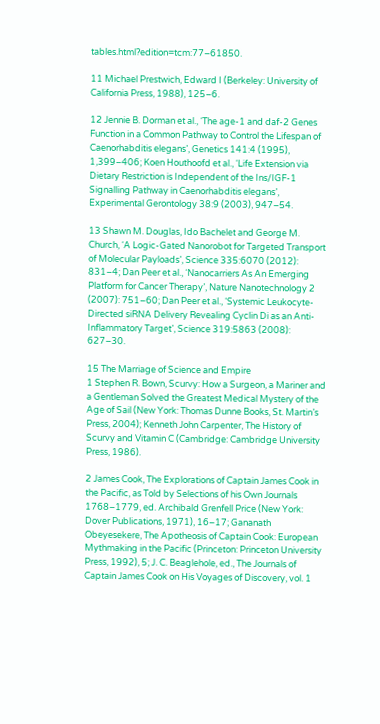tables.html?edition=tcm:77–61850.

11 Michael Prestwich, Edward I (Berkeley: University of California Press, 1988), 125–6.

12 Jennie B. Dorman et al., ‘The age-1 and daf-2 Genes Function in a Common Pathway to Control the Lifespan of Caenorhabditis elegans’, Genetics 141:4 (1995), 1,399–406; Koen Houthoofd et al., ‘Life Extension via Dietary Restriction is Independent of the Ins/IGF-1 Signalling Pathway in Caenorhabditis elegans’, Experimental Gerontology 38:9 (2003), 947–54.

13 Shawn M. Douglas, Ido Bachelet and George M. Church, ‘A Logic-Gated Nanorobot for Targeted Transport of Molecular Payloads’, Science 335:6070 (2012): 831–4; Dan Peer et al., ‘Nanocarriers As An Emerging Platform for Cancer Therapy’, Nature Nanotechnology 2 (2007): 751–60; Dan Peer et al., ‘Systemic Leukocyte-Directed siRNA Delivery Revealing Cyclin Di as an Anti-Inflammatory Target’, Science 319:5863 (2008): 627–30.

15 The Marriage of Science and Empire
1 Stephen R. Bown, Scurvy: How a Surgeon, a Mariner and a Gentleman Solved the Greatest Medical Mystery of the Age of Sail (New York: Thomas Dunne Books, St. Martin’s Press, 2004); Kenneth John Carpenter, The History of Scurvy and Vitamin C (Cambridge: Cambridge University Press, 1986).

2 James Cook, The Explorations of Captain James Cook in the Pacific, as Told by Selections of his Own Journals 1768–1779, ed. Archibald Grenfell Price (New York: Dover Publications, 1971), 16–17; Gananath Obeyesekere, The Apotheosis of Captain Cook: European Mythmaking in the Pacific (Princeton: Princeton University Press, 1992), 5; J. C. Beaglehole, ed., The Journals of Captain James Cook on His Voyages of Discovery, vol. 1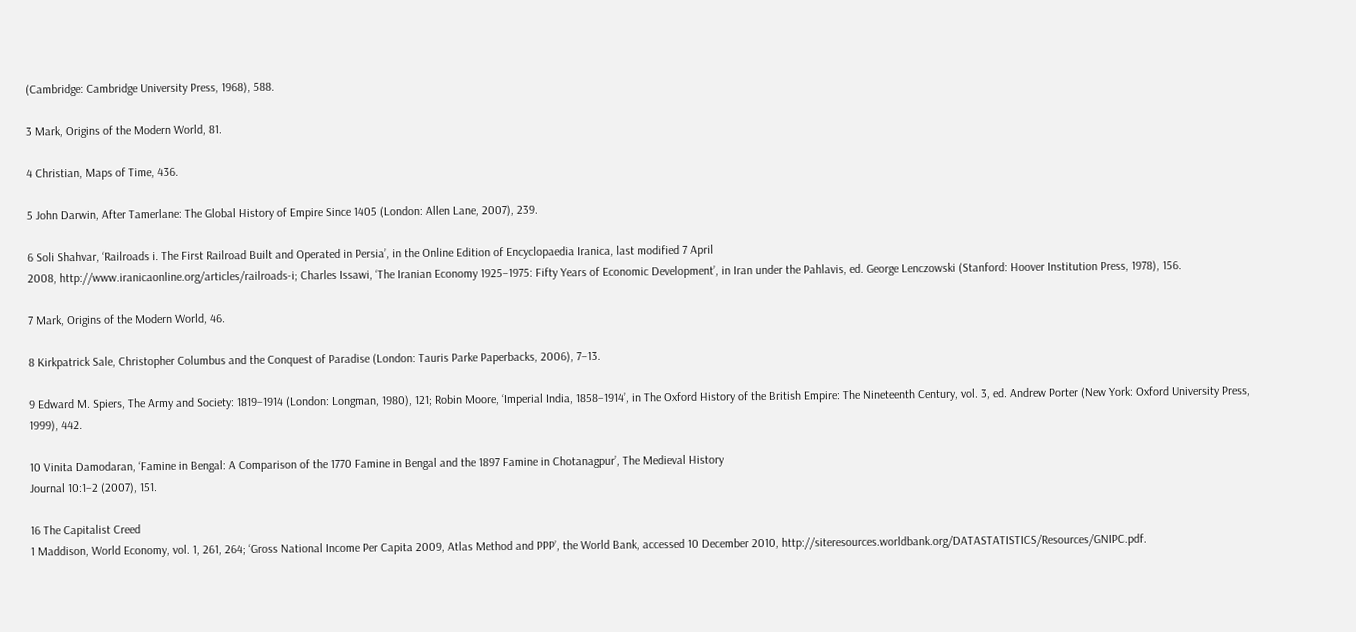(Cambridge: Cambridge University Press, 1968), 588.

3 Mark, Origins of the Modern World, 81.

4 Christian, Maps of Time, 436.

5 John Darwin, After Tamerlane: The Global History of Empire Since 1405 (London: Allen Lane, 2007), 239.

6 Soli Shahvar, ‘Railroads i. The First Railroad Built and Operated in Persia’, in the Online Edition of Encyclopaedia Iranica, last modified 7 April
2008, http://www.iranicaonline.org/articles/railroads-i; Charles Issawi, ‘The Iranian Economy 1925–1975: Fifty Years of Economic Development’, in Iran under the Pahlavis, ed. George Lenczowski (Stanford: Hoover Institution Press, 1978), 156.

7 Mark, Origins of the Modern World, 46.

8 Kirkpatrick Sale, Christopher Columbus and the Conquest of Paradise (London: Tauris Parke Paperbacks, 2006), 7–13.

9 Edward M. Spiers, The Army and Society: 1819–1914 (London: Longman, 1980), 121; Robin Moore, ‘Imperial India, 1858–1914’, in The Oxford History of the British Empire: The Nineteenth Century, vol. 3, ed. Andrew Porter (New York: Oxford University Press, 1999), 442.

10 Vinita Damodaran, ‘Famine in Bengal: A Comparison of the 1770 Famine in Bengal and the 1897 Famine in Chotanagpur’, The Medieval History
Journal 10:1–2 (2007), 151.

16 The Capitalist Creed
1 Maddison, World Economy, vol. 1, 261, 264; ‘Gross National Income Per Capita 2009, Atlas Method and PPP’, the World Bank, accessed 10 December 2010, http://siteresources.worldbank.org/DATASTATISTICS/Resources/GNIPC.pdf.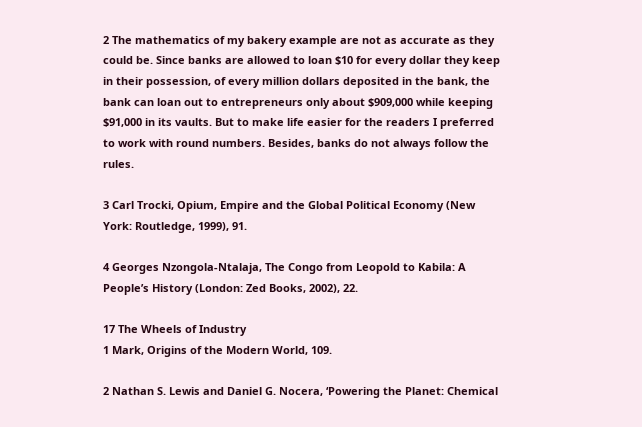2 The mathematics of my bakery example are not as accurate as they could be. Since banks are allowed to loan $10 for every dollar they keep in their possession, of every million dollars deposited in the bank, the bank can loan out to entrepreneurs only about $909,000 while keeping $91,000 in its vaults. But to make life easier for the readers I preferred to work with round numbers. Besides, banks do not always follow the rules.

3 Carl Trocki, Opium, Empire and the Global Political Economy (New York: Routledge, 1999), 91.

4 Georges Nzongola-Ntalaja, The Congo from Leopold to Kabila: A People’s History (London: Zed Books, 2002), 22.

17 The Wheels of Industry
1 Mark, Origins of the Modern World, 109.

2 Nathan S. Lewis and Daniel G. Nocera, ‘Powering the Planet: Chemical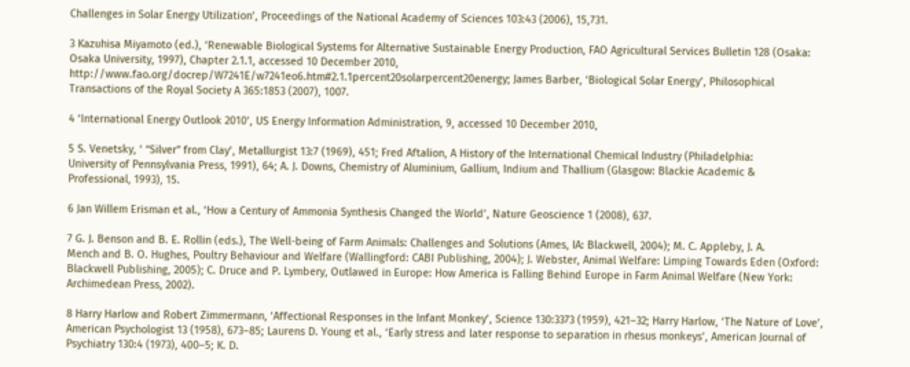Challenges in Solar Energy Utilization’, Proceedings of the National Academy of Sciences 103:43 (2006), 15,731.

3 Kazuhisa Miyamoto (ed.), ‘Renewable Biological Systems for Alternative Sustainable Energy Production, FAO Agricultural Services Bulletin 128 (Osaka: Osaka University, 1997), Chapter 2.1.1, accessed 10 December 2010, http://www.fao.org/docrep/W7241E/w7241eo6.htm#2.1.1percent20solarpercent20energy; James Barber, ‘Biological Solar Energy’, Philosophical Transactions of the Royal Society A 365:1853 (2007), 1007.

4 ‘International Energy Outlook 2010’, US Energy Information Administration, 9, accessed 10 December 2010,

5 S. Venetsky, ‘ “Silver” from Clay’, Metallurgist 13:7 (1969), 451; Fred Aftalion, A History of the International Chemical Industry (Philadelphia:
University of Pennsylvania Press, 1991), 64; A. J. Downs, Chemistry of Aluminium, Gallium, Indium and Thallium (Glasgow: Blackie Academic &
Professional, 1993), 15.

6 Jan Willem Erisman et al., ‘How a Century of Ammonia Synthesis Changed the World’, Nature Geoscience 1 (2008), 637.

7 G. J. Benson and B. E. Rollin (eds.), The Well-being of Farm Animals: Challenges and Solutions (Ames, IA: Blackwell, 2004); M. C. Appleby, J. A.
Mench and B. O. Hughes, Poultry Behaviour and Welfare (Wallingford: CABI Publishing, 2004); J. Webster, Animal Welfare: Limping Towards Eden (Oxford: Blackwell Publishing, 2005); C. Druce and P. Lymbery, Outlawed in Europe: How America is Falling Behind Europe in Farm Animal Welfare (New York: Archimedean Press, 2002).

8 Harry Harlow and Robert Zimmermann, ‘Affectional Responses in the Infant Monkey’, Science 130:3373 (1959), 421–32; Harry Harlow, ‘The Nature of Love’, American Psychologist 13 (1958), 673–85; Laurens D. Young et al., ‘Early stress and later response to separation in rhesus monkeys’, American Journal of Psychiatry 130:4 (1973), 400–5; K. D.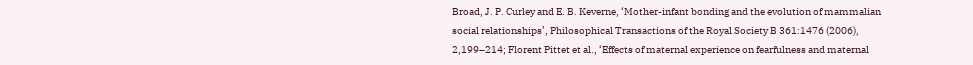Broad, J. P. Curley and E. B. Keverne, ‘Mother-infant bonding and the evolution of mammalian social relationships’, Philosophical Transactions of the Royal Society B 361:1476 (2006), 2,199–214; Florent Pittet et al., ‘Effects of maternal experience on fearfulness and maternal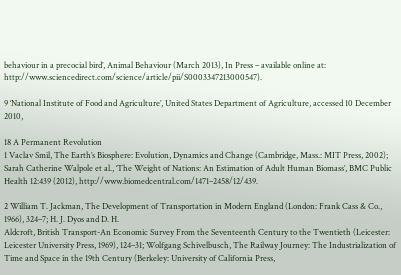behaviour in a precocial bird’, Animal Behaviour (March 2013), In Press – available online at: http://www.sciencedirect.com/science/article/pii/S0003347213000547).

9 ‘National Institute of Food and Agriculture’, United States Department of Agriculture, accessed 10 December 2010,

18 A Permanent Revolution
1 Vaclav Smil, The Earth’s Biosphere: Evolution, Dynamics and Change (Cambridge, Mass.: MIT Press, 2002); Sarah Catherine Walpole et al., ‘The Weight of Nations: An Estimation of Adult Human Biomass’, BMC Public Health 12:439 (2012), http://www.biomedcentral.com/1471–2458/12/439.

2 William T. Jackman, The Development of Transportation in Modern England (London: Frank Cass & Co., 1966), 324–7; H. J. Dyos and D. H.
Aldcroft, British Transport-An Economic Survey From the Seventeenth Century to the Twentieth (Leicester: Leicester University Press, 1969), 124–31; Wolfgang Schivelbusch, The Railway Journey: The Industrialization of Time and Space in the 19th Century (Berkeley: University of California Press,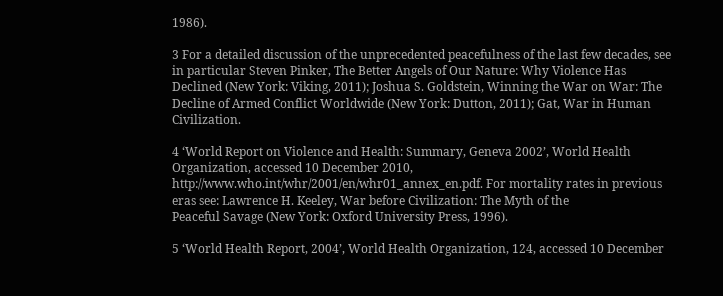1986).

3 For a detailed discussion of the unprecedented peacefulness of the last few decades, see in particular Steven Pinker, The Better Angels of Our Nature: Why Violence Has Declined (New York: Viking, 2011); Joshua S. Goldstein, Winning the War on War: The Decline of Armed Conflict Worldwide (New York: Dutton, 2011); Gat, War in Human Civilization.

4 ‘World Report on Violence and Health: Summary, Geneva 2002’, World Health Organization, accessed 10 December 2010, http://www.who.int/whr/2001/en/whr01_annex_en.pdf. For mortality rates in previous eras see: Lawrence H. Keeley, War before Civilization: The Myth of the
Peaceful Savage (New York: Oxford University Press, 1996).

5 ‘World Health Report, 2004’, World Health Organization, 124, accessed 10 December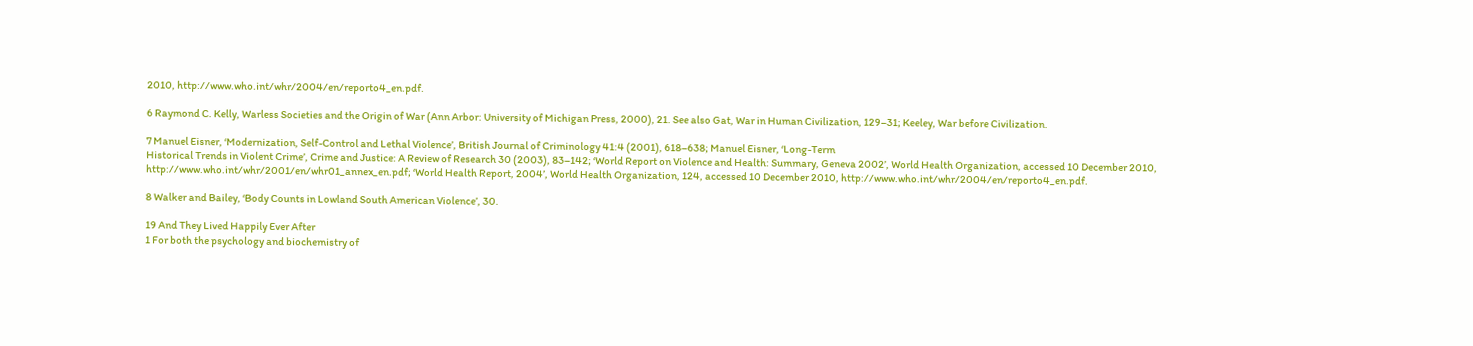2010, http://www.who.int/whr/2004/en/reporto4_en.pdf.

6 Raymond C. Kelly, Warless Societies and the Origin of War (Ann Arbor: University of Michigan Press, 2000), 21. See also Gat, War in Human Civilization, 129–31; Keeley, War before Civilization.

7 Manuel Eisner, ‘Modernization, Self-Control and Lethal Violence’, British Journal of Criminology 41:4 (2001), 618–638; Manuel Eisner, ‘Long-Term
Historical Trends in Violent Crime’, Crime and Justice: A Review of Research 30 (2003), 83–142; ‘World Report on Violence and Health: Summary, Geneva 2002’, World Health Organization, accessed 10 December 2010, http://www.who.int/whr/2001/en/whr01_annex_en.pdf; ‘World Health Report, 2004’, World Health Organization, 124, accessed 10 December 2010, http://www.who.int/whr/2004/en/reporto4_en.pdf.

8 Walker and Bailey, ‘Body Counts in Lowland South American Violence’, 30.

19 And They Lived Happily Ever After
1 For both the psychology and biochemistry of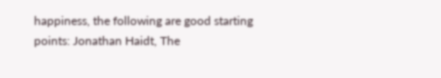happiness, the following are good starting points: Jonathan Haidt, The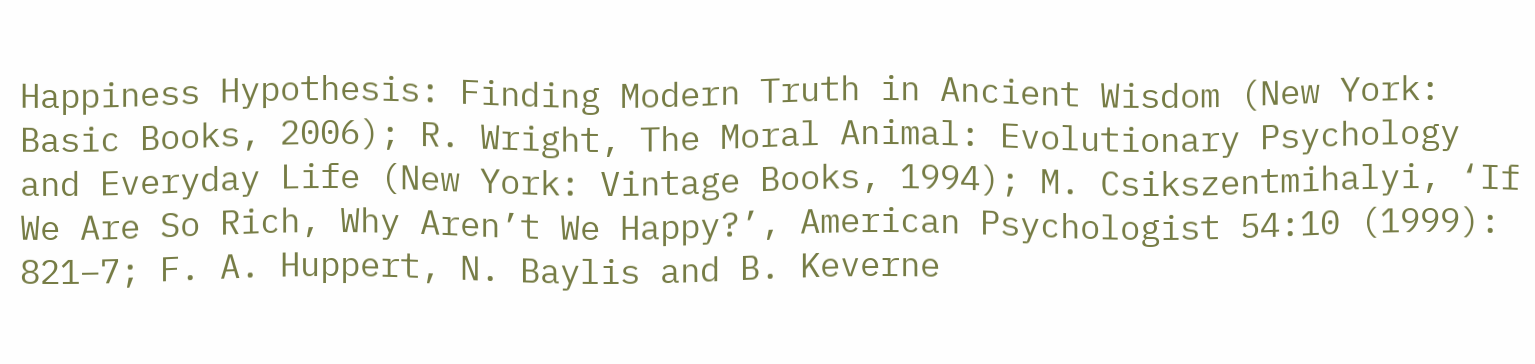Happiness Hypothesis: Finding Modern Truth in Ancient Wisdom (New York: Basic Books, 2006); R. Wright, The Moral Animal: Evolutionary Psychology and Everyday Life (New York: Vintage Books, 1994); M. Csikszentmihalyi, ‘If We Are So Rich, Why Aren’t We Happy?’, American Psychologist 54:10 (1999): 821–7; F. A. Huppert, N. Baylis and B. Keverne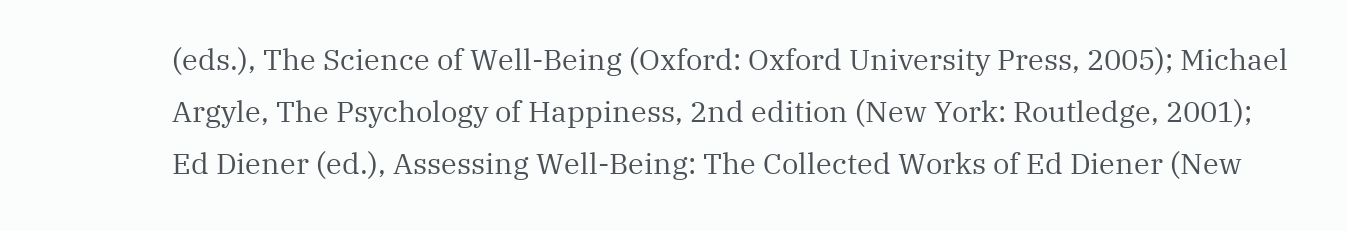(eds.), The Science of Well-Being (Oxford: Oxford University Press, 2005); Michael Argyle, The Psychology of Happiness, 2nd edition (New York: Routledge, 2001); Ed Diener (ed.), Assessing Well-Being: The Collected Works of Ed Diener (New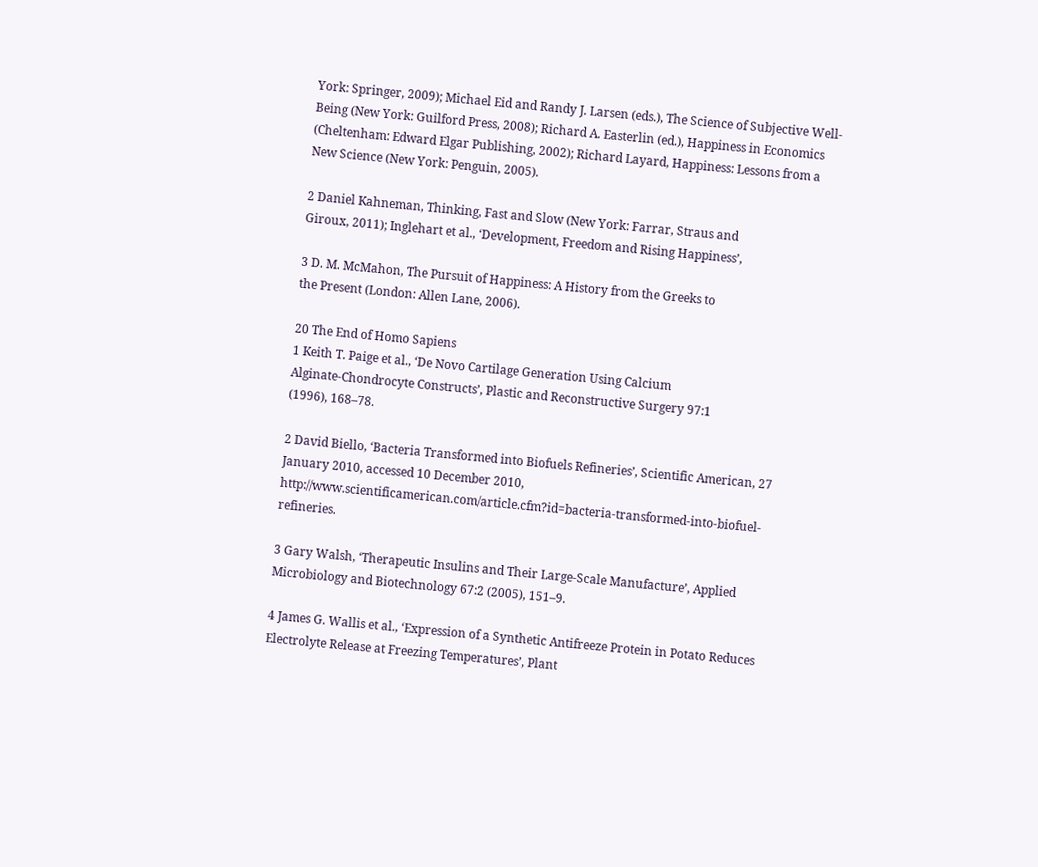York: Springer, 2009); Michael Eid and Randy J. Larsen (eds.), The Science of Subjective Well-Being (New York: Guilford Press, 2008); Richard A. Easterlin (ed.), Happiness in Economics (Cheltenham: Edward Elgar Publishing, 2002); Richard Layard, Happiness: Lessons from a New Science (New York: Penguin, 2005).

2 Daniel Kahneman, Thinking, Fast and Slow (New York: Farrar, Straus and
Giroux, 2011); Inglehart et al., ‘Development, Freedom and Rising Happiness’,

3 D. M. McMahon, The Pursuit of Happiness: A History from the Greeks to
the Present (London: Allen Lane, 2006).

20 The End of Homo Sapiens
1 Keith T. Paige et al., ‘De Novo Cartilage Generation Using Calcium
Alginate-Chondrocyte Constructs’, Plastic and Reconstructive Surgery 97:1
(1996), 168–78.

2 David Biello, ‘Bacteria Transformed into Biofuels Refineries’, Scientific American, 27 January 2010, accessed 10 December 2010, http://www.scientificamerican.com/article.cfm?id=bacteria-transformed-into-biofuel-refineries.

3 Gary Walsh, ‘Therapeutic Insulins and Their Large-Scale Manufacture’, Applied Microbiology and Biotechnology 67:2 (2005), 151–9.

4 James G. Wallis et al., ‘Expression of a Synthetic Antifreeze Protein in Potato Reduces Electrolyte Release at Freezing Temperatures’, Plant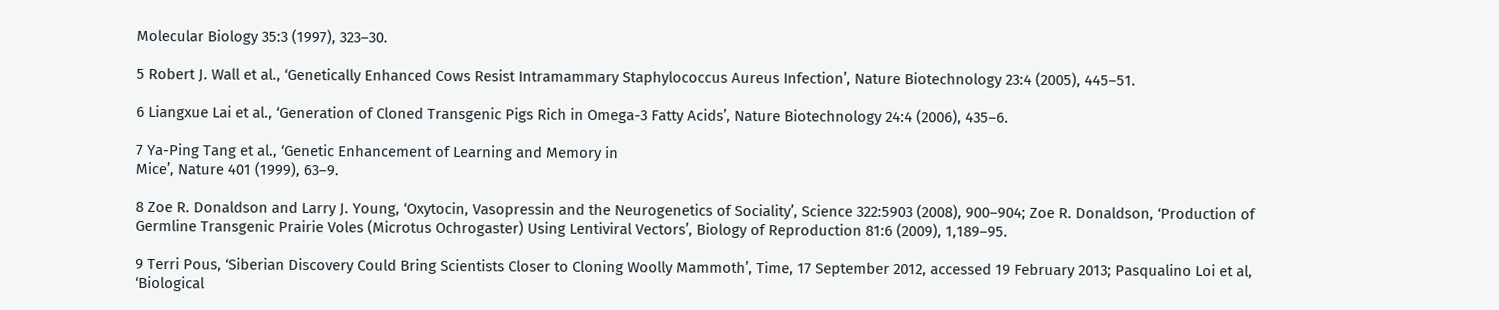Molecular Biology 35:3 (1997), 323–30.

5 Robert J. Wall et al., ‘Genetically Enhanced Cows Resist Intramammary Staphylococcus Aureus Infection’, Nature Biotechnology 23:4 (2005), 445–51.

6 Liangxue Lai et al., ‘Generation of Cloned Transgenic Pigs Rich in Omega-3 Fatty Acids’, Nature Biotechnology 24:4 (2006), 435–6.

7 Ya-Ping Tang et al., ‘Genetic Enhancement of Learning and Memory in
Mice’, Nature 401 (1999), 63–9.

8 Zoe R. Donaldson and Larry J. Young, ‘Oxytocin, Vasopressin and the Neurogenetics of Sociality’, Science 322:5903 (2008), 900–904; Zoe R. Donaldson, ‘Production of Germline Transgenic Prairie Voles (Microtus Ochrogaster) Using Lentiviral Vectors’, Biology of Reproduction 81:6 (2009), 1,189–95.

9 Terri Pous, ‘Siberian Discovery Could Bring Scientists Closer to Cloning Woolly Mammoth’, Time, 17 September 2012, accessed 19 February 2013; Pasqualino Loi et al, ‘Biological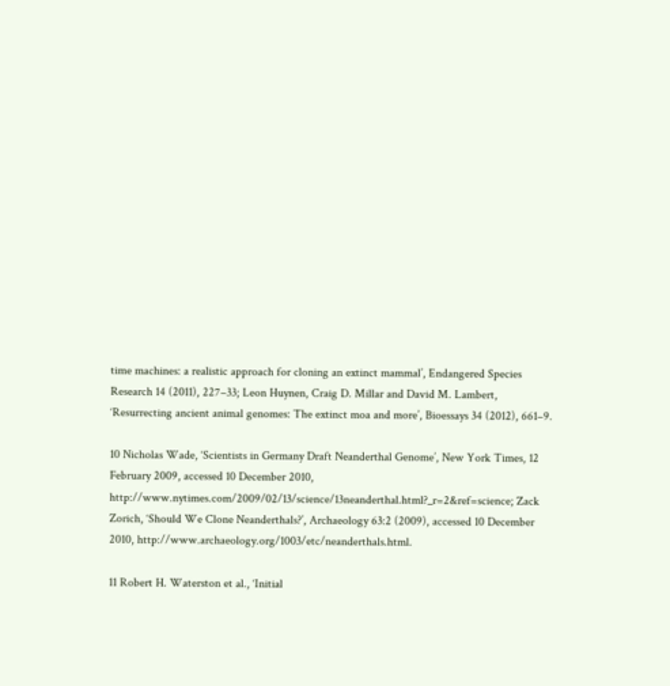time machines: a realistic approach for cloning an extinct mammal’, Endangered Species Research 14 (2011), 227–33; Leon Huynen, Craig D. Millar and David M. Lambert, ‘Resurrecting ancient animal genomes: The extinct moa and more’, Bioessays 34 (2012), 661–9.

10 Nicholas Wade, ‘Scientists in Germany Draft Neanderthal Genome’, New York Times, 12 February 2009, accessed 10 December 2010, http://www.nytimes.com/2009/02/13/science/13neanderthal.html?_r=2&ref=science; Zack Zorich, ‘Should We Clone Neanderthals?’, Archaeology 63:2 (2009), accessed 10 December 2010, http://www.archaeology.org/1003/etc/neanderthals.html.

11 Robert H. Waterston et al., ‘Initial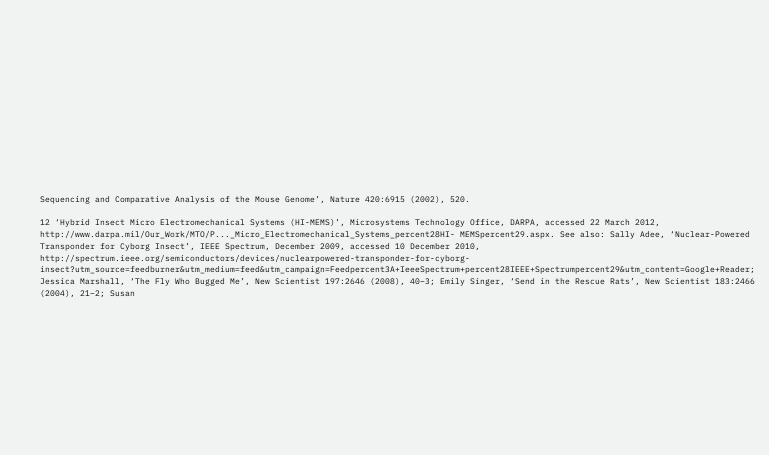Sequencing and Comparative Analysis of the Mouse Genome’, Nature 420:6915 (2002), 520.

12 ‘Hybrid Insect Micro Electromechanical Systems (HI-MEMS)’, Microsystems Technology Office, DARPA, accessed 22 March 2012,
http://www.darpa.mil/Our_Work/MTO/P..._Micro_Electromechanical_Systems_percent28HI- MEMSpercent29.aspx. See also: Sally Adee, ‘Nuclear-Powered Transponder for Cyborg Insect’, IEEE Spectrum, December 2009, accessed 10 December 2010, http://spectrum.ieee.org/semiconductors/devices/nuclearpowered-transponder-for-cyborg-insect?utm_source=feedburner&utm_medium=feed&utm_campaign=Feedpercent3A+IeeeSpectrum+percent28IEEE+Spectrumpercent29&utm_content=Google+Reader; Jessica Marshall, ‘The Fly Who Bugged Me’, New Scientist 197:2646 (2008), 40–3; Emily Singer, ‘Send in the Rescue Rats’, New Scientist 183:2466 (2004), 21–2; Susan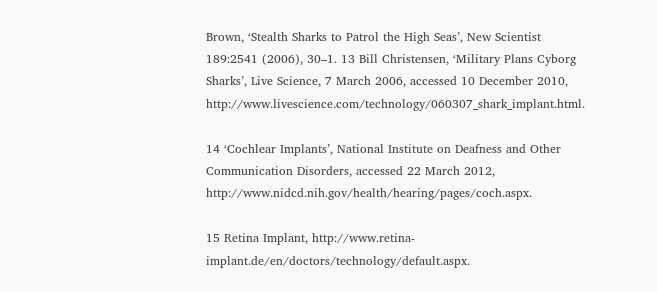Brown, ‘Stealth Sharks to Patrol the High Seas’, New Scientist 189:2541 (2006), 30–1. 13 Bill Christensen, ‘Military Plans Cyborg Sharks’, Live Science, 7 March 2006, accessed 10 December 2010, http://www.livescience.com/technology/060307_shark_implant.html.

14 ‘Cochlear Implants’, National Institute on Deafness and Other Communication Disorders, accessed 22 March 2012, http://www.nidcd.nih.gov/health/hearing/pages/coch.aspx.

15 Retina Implant, http://www.retina-implant.de/en/doctors/technology/default.aspx.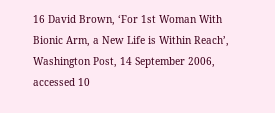16 David Brown, ‘For 1st Woman With Bionic Arm, a New Life is Within Reach’, Washington Post, 14 September 2006, accessed 10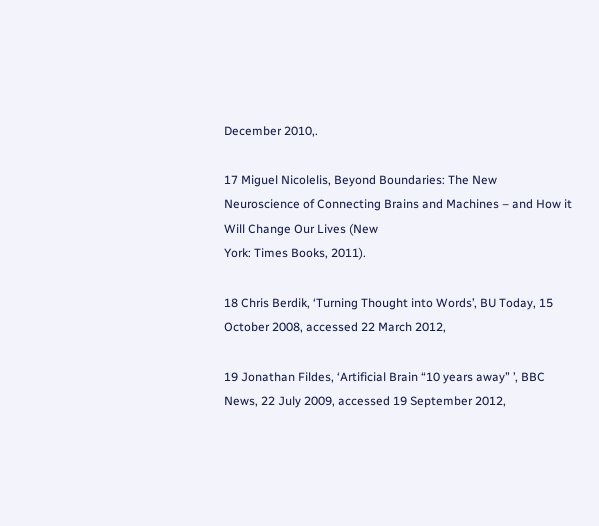December 2010,.

17 Miguel Nicolelis, Beyond Boundaries: The New Neuroscience of Connecting Brains and Machines – and How it Will Change Our Lives (New
York: Times Books, 2011).

18 Chris Berdik, ‘Turning Thought into Words’, BU Today, 15 October 2008, accessed 22 March 2012,

19 Jonathan Fildes, ‘Artificial Brain “10 years away” ’, BBC News, 22 July 2009, accessed 19 September 2012,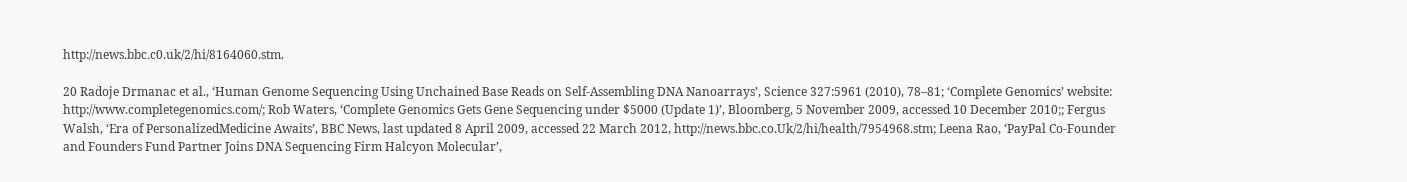http://news.bbc.c0.uk/2/hi/8164060.stm.

20 Radoje Drmanac et al., ‘Human Genome Sequencing Using Unchained Base Reads on Self-Assembling DNA Nanoarrays’, Science 327:5961 (2010), 78–81; ‘Complete Genomics’ website: http://www.completegenomics.com/; Rob Waters, ‘Complete Genomics Gets Gene Sequencing under $5000 (Update 1)’, Bloomberg, 5 November 2009, accessed 10 December 2010;; Fergus Walsh, ‘Era of PersonalizedMedicine Awaits’, BBC News, last updated 8 April 2009, accessed 22 March 2012, http://news.bbc.co.Uk/2/hi/health/7954968.stm; Leena Rao, ‘PayPal Co-Founder and Founders Fund Partner Joins DNA Sequencing Firm Halcyon Molecular’,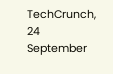TechCrunch, 24 September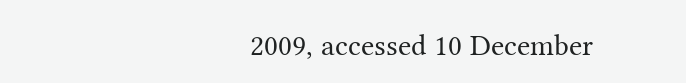2009, accessed 10 December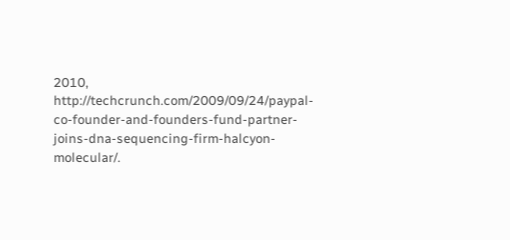2010, http://techcrunch.com/2009/09/24/paypal-co-founder-and-founders-fund-partner-joins-dna-sequencing-firm-halcyon-molecular/.